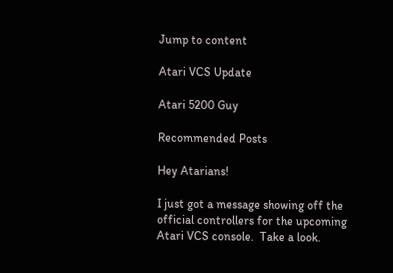Jump to content

Atari VCS Update

Atari 5200 Guy

Recommended Posts

Hey Atarians!

I just got a message showing off the official controllers for the upcoming Atari VCS console.  Take a look.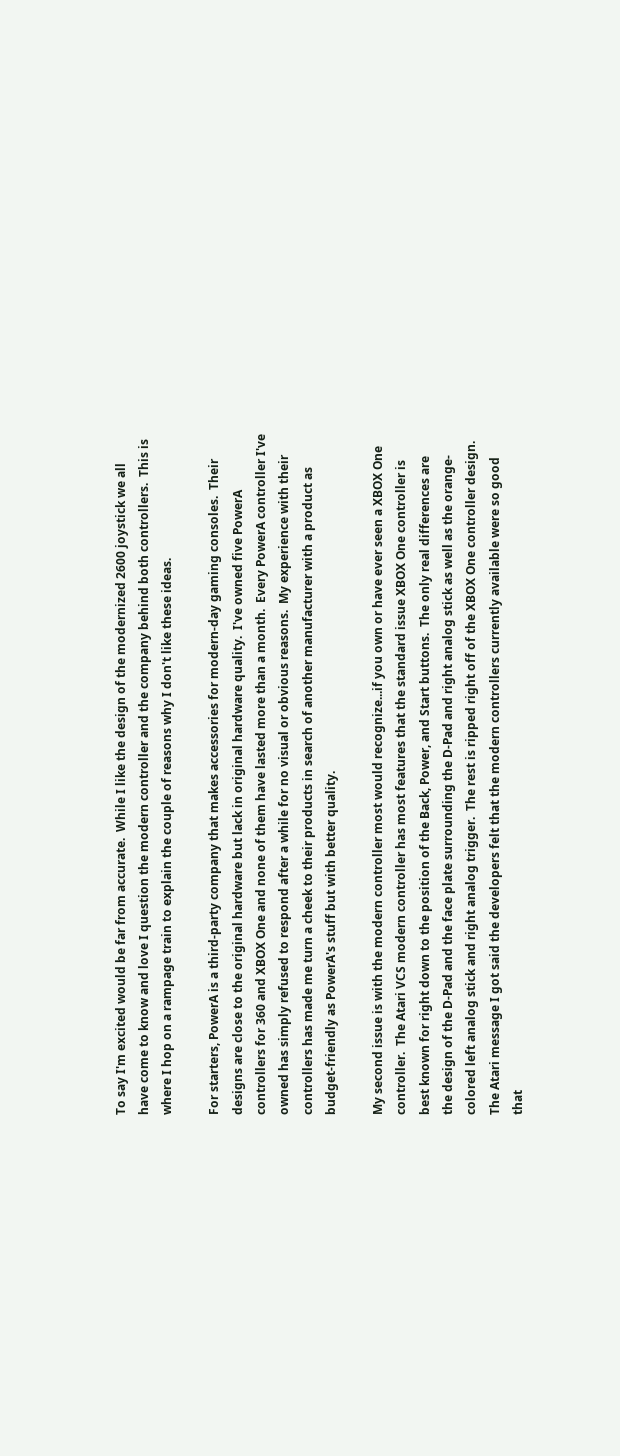To say I'm excited would be far from accurate.  While I like the design of the modernized 2600 joystick we all have come to know and love I question the modern controller and the company behind both controllers.  This is where I hop on a rampage train to explain the couple of reasons why I don't like these ideas.

For starters, PowerA is a third-party company that makes accessories for modern-day gaming consoles.  Their designs are close to the original hardware but lack in original hardware quality.  I've owned five PowerA controllers for 360 and XBOX One and none of them have lasted more than a month.  Every PowerA controller I've owned has simply refused to respond after a while for no visual or obvious reasons.  My experience with their controllers has made me turn a cheek to their products in search of another manufacturer with a product as budget-friendly as PowerA's stuff but with better quality.

My second issue is with the modern controller most would recognize...if you own or have ever seen a XBOX One controller.  The Atari VCS modern controller has most features that the standard issue XBOX One controller is best known for right down to the position of the Back, Power, and Start buttons.  The only real differences are the design of the D-Pad and the face plate surrounding the D-Pad and right analog stick as well as the orange-colored left analog stick and right analog trigger.  The rest is ripped right off of the XBOX One controller design.  The Atari message I got said the developers felt that the modern controllers currently available were so good that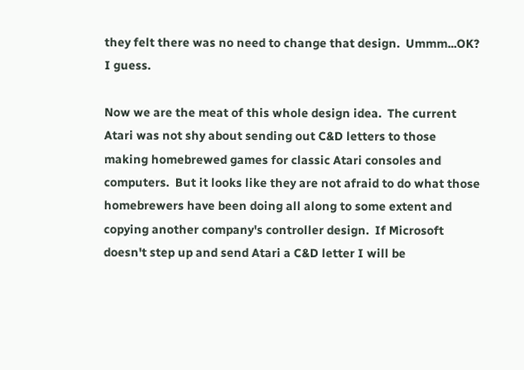they felt there was no need to change that design.  Ummm...OK?  I guess.

Now we are the meat of this whole design idea.  The current Atari was not shy about sending out C&D letters to those making homebrewed games for classic Atari consoles and computers.  But it looks like they are not afraid to do what those homebrewers have been doing all along to some extent and copying another company's controller design.  If Microsoft doesn't step up and send Atari a C&D letter I will be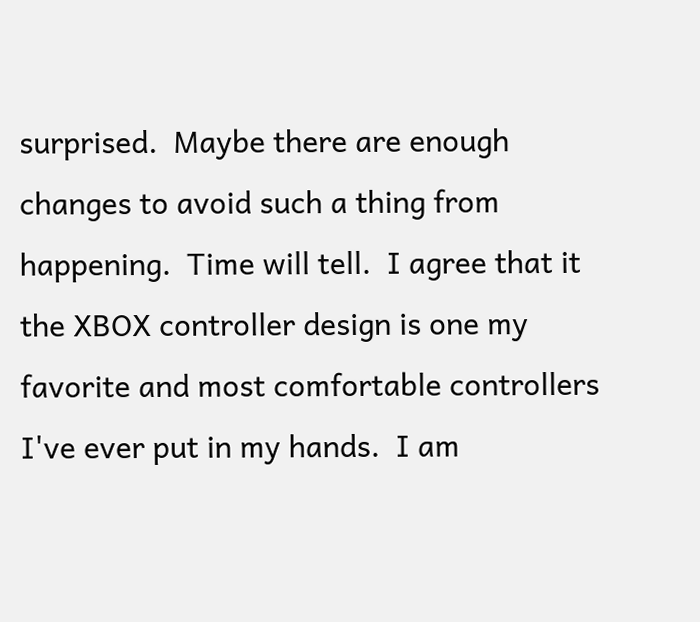surprised.  Maybe there are enough changes to avoid such a thing from happening.  Time will tell.  I agree that it the XBOX controller design is one my favorite and most comfortable controllers I've ever put in my hands.  I am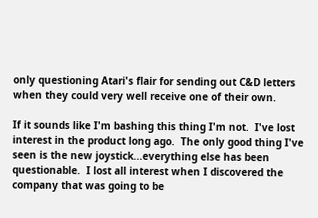only questioning Atari's flair for sending out C&D letters when they could very well receive one of their own.

If it sounds like I'm bashing this thing I'm not.  I've lost interest in the product long ago.  The only good thing I've seen is the new joystick...everything else has been questionable.  I lost all interest when I discovered the company that was going to be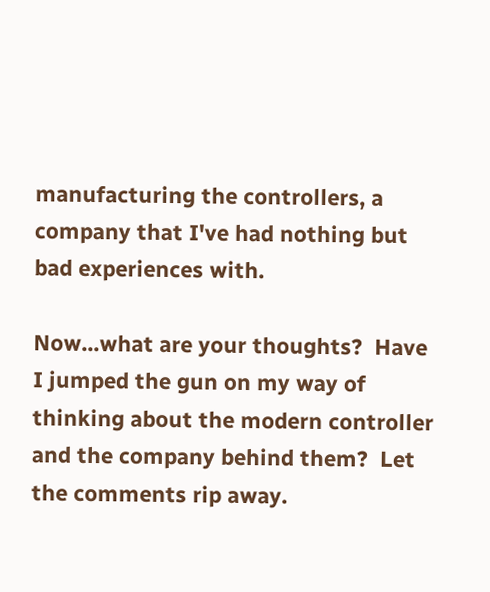manufacturing the controllers, a company that I've had nothing but bad experiences with.

Now...what are your thoughts?  Have I jumped the gun on my way of thinking about the modern controller and the company behind them?  Let the comments rip away.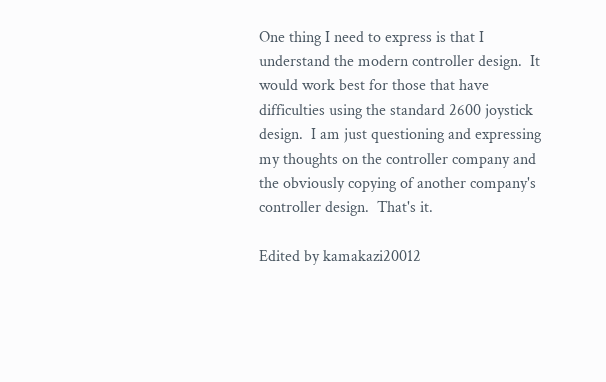One thing I need to express is that I understand the modern controller design.  It would work best for those that have difficulties using the standard 2600 joystick design.  I am just questioning and expressing my thoughts on the controller company and the obviously copying of another company's controller design.  That's it.

Edited by kamakazi20012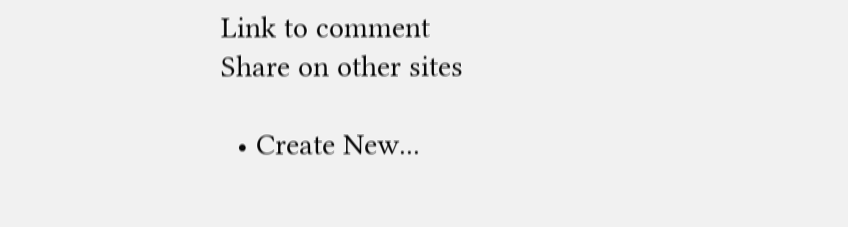Link to comment
Share on other sites

  • Create New...